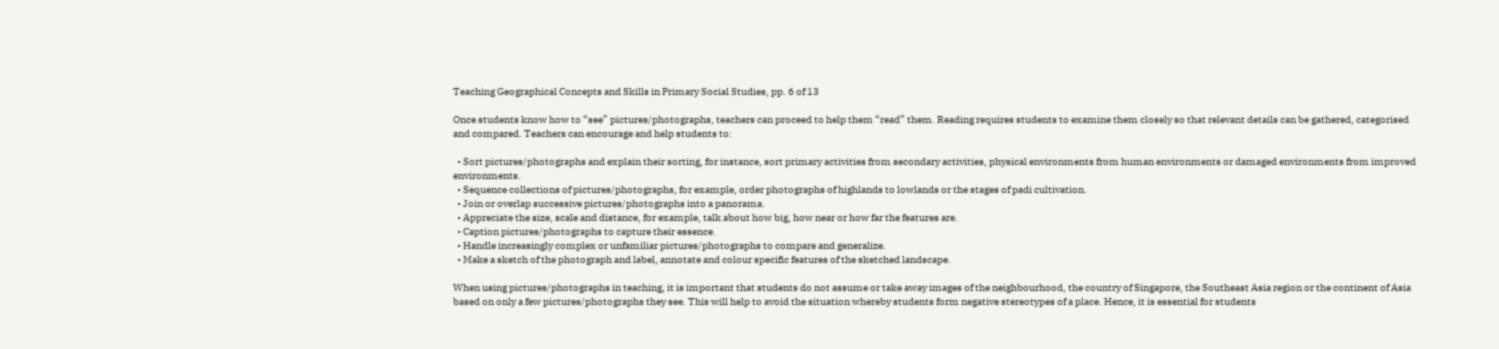Teaching Geographical Concepts and Skills in Primary Social Studies, pp. 6 of 13

Once students know how to “see” pictures/photographs, teachers can proceed to help them “read” them. Reading requires students to examine them closely so that relevant details can be gathered, categorised and compared. Teachers can encourage and help students to:

  • Sort pictures/photographs and explain their sorting, for instance, sort primary activities from secondary activities, physical environments from human environments or damaged environments from improved environments.
  • Sequence collections of pictures/photographs, for example, order photographs of highlands to lowlands or the stages of padi cultivation.
  • Join or overlap successive pictures/photographs into a panorama.
  • Appreciate the size, scale and distance, for example, talk about how big, how near or how far the features are.
  • Caption pictures/photographs to capture their essence.
  • Handle increasingly complex or unfamiliar pictures/photographs to compare and generalize.
  • Make a sketch of the photograph and label, annotate and colour specific features of the sketched landscape.

When using pictures/photographs in teaching, it is important that students do not assume or take away images of the neighbourhood, the country of Singapore, the Southeast Asia region or the continent of Asia based on only a few pictures/photographs they see. This will help to avoid the situation whereby students form negative stereotypes of a place. Hence, it is essential for students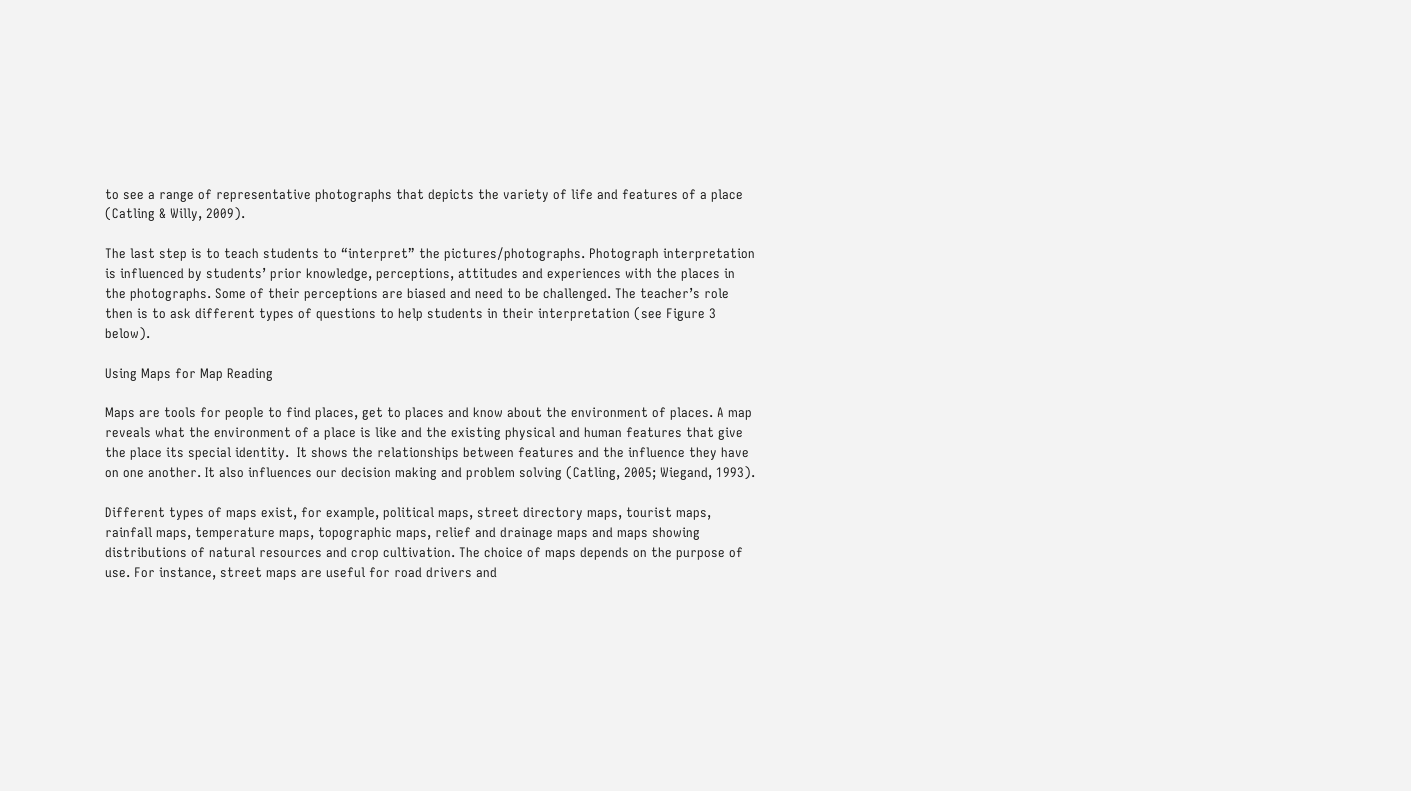to see a range of representative photographs that depicts the variety of life and features of a place (Catling & Willy, 2009).

The last step is to teach students to “interpret” the pictures/photographs. Photograph interpretation is influenced by students’ prior knowledge, perceptions, attitudes and experiences with the places in the photographs. Some of their perceptions are biased and need to be challenged. The teacher’s role then is to ask different types of questions to help students in their interpretation (see Figure 3 below).

Using Maps for Map Reading

Maps are tools for people to find places, get to places and know about the environment of places. A map reveals what the environment of a place is like and the existing physical and human features that give the place its special identity.  It shows the relationships between features and the influence they have on one another. It also influences our decision making and problem solving (Catling, 2005; Wiegand, 1993).

Different types of maps exist, for example, political maps, street directory maps, tourist maps, rainfall maps, temperature maps, topographic maps, relief and drainage maps and maps showing distributions of natural resources and crop cultivation. The choice of maps depends on the purpose of use. For instance, street maps are useful for road drivers and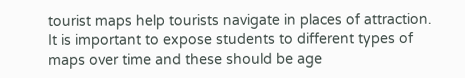tourist maps help tourists navigate in places of attraction. It is important to expose students to different types of maps over time and these should be age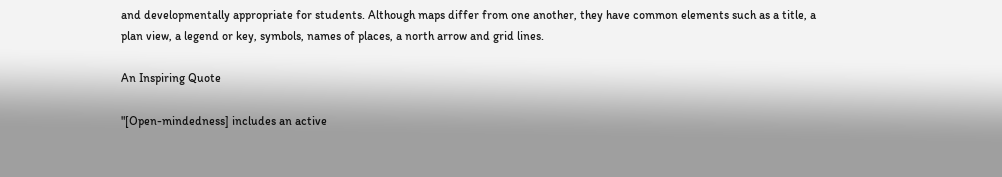and developmentally appropriate for students. Although maps differ from one another, they have common elements such as a title, a plan view, a legend or key, symbols, names of places, a north arrow and grid lines.

An Inspiring Quote

"[Open-mindedness] includes an active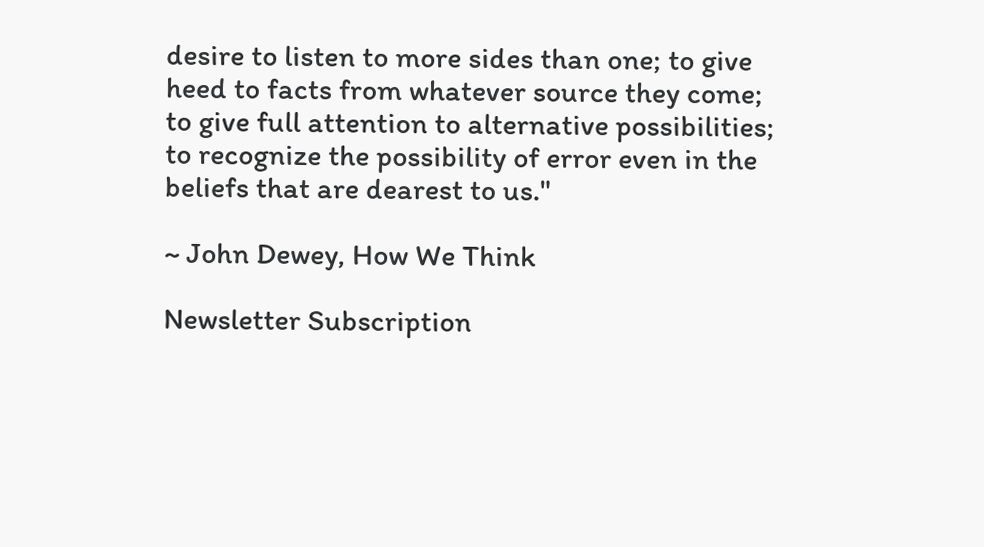desire to listen to more sides than one; to give heed to facts from whatever source they come; to give full attention to alternative possibilities; to recognize the possibility of error even in the beliefs that are dearest to us."

~ John Dewey, How We Think

Newsletter Subscription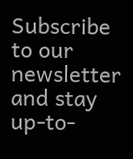Subscribe to our newsletter and stay up-to-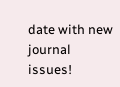date with new journal issues!